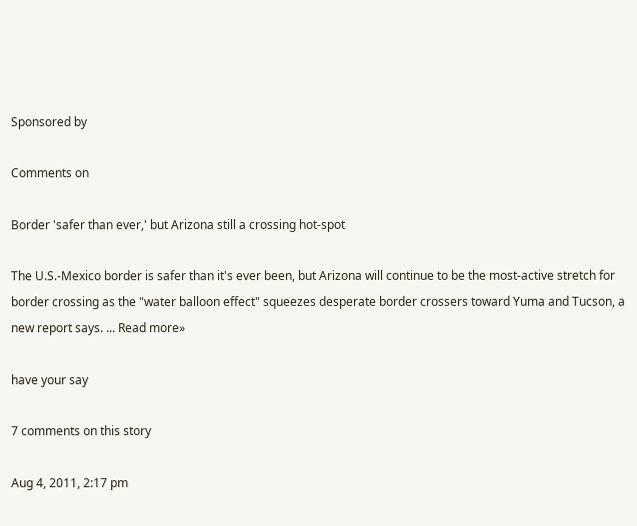Sponsored by

Comments on

Border 'safer than ever,' but Arizona still a crossing hot-spot

The U.S.-Mexico border is safer than it's ever been, but Arizona will continue to be the most-active stretch for border crossing as the "water balloon effect" squeezes desperate border crossers toward Yuma and Tucson, a new report says. ... Read more»

have your say

7 comments on this story

Aug 4, 2011, 2:17 pm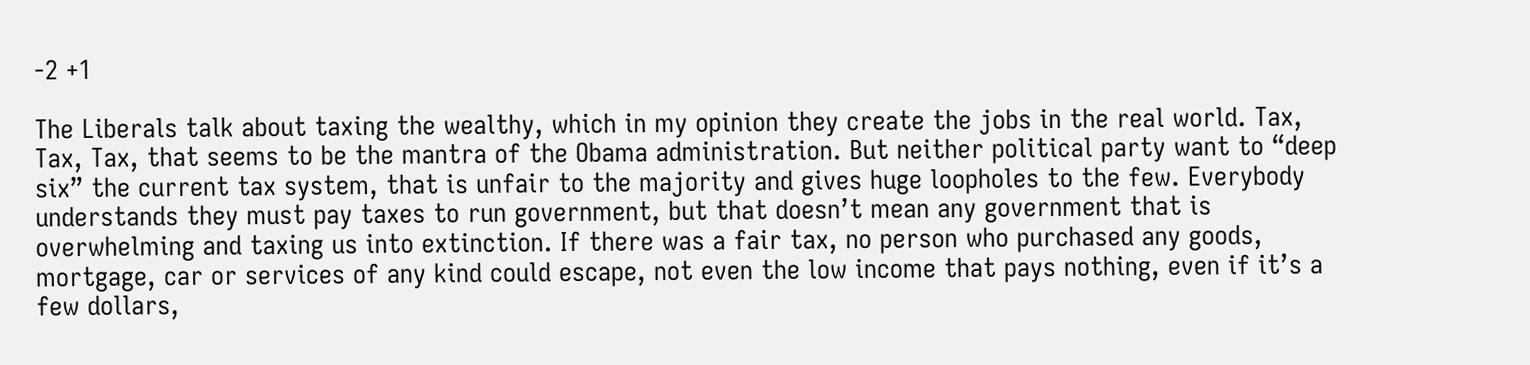-2 +1

The Liberals talk about taxing the wealthy, which in my opinion they create the jobs in the real world. Tax, Tax, Tax, that seems to be the mantra of the Obama administration. But neither political party want to “deep six” the current tax system, that is unfair to the majority and gives huge loopholes to the few. Everybody understands they must pay taxes to run government, but that doesn’t mean any government that is overwhelming and taxing us into extinction. If there was a fair tax, no person who purchased any goods, mortgage, car or services of any kind could escape, not even the low income that pays nothing, even if it’s a few dollars,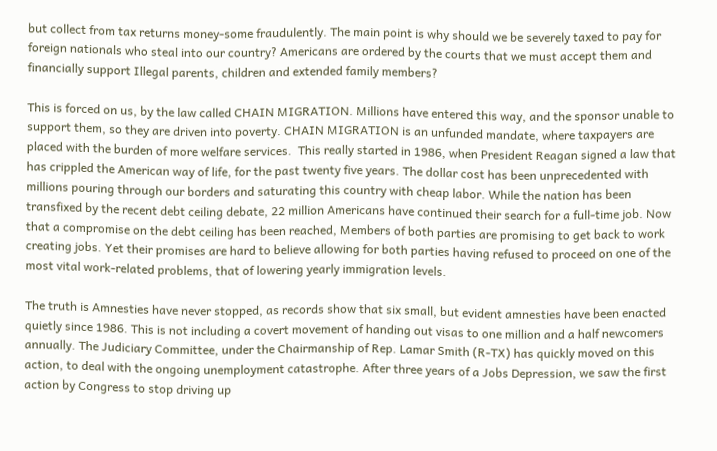but collect from tax returns money-some fraudulently. The main point is why should we be severely taxed to pay for foreign nationals who steal into our country? Americans are ordered by the courts that we must accept them and financially support Illegal parents, children and extended family members?

This is forced on us, by the law called CHAIN MIGRATION. Millions have entered this way, and the sponsor unable to support them, so they are driven into poverty. CHAIN MIGRATION is an unfunded mandate, where taxpayers are placed with the burden of more welfare services.  This really started in 1986, when President Reagan signed a law that has crippled the American way of life, for the past twenty five years. The dollar cost has been unprecedented with millions pouring through our borders and saturating this country with cheap labor. While the nation has been transfixed by the recent debt ceiling debate, 22 million Americans have continued their search for a full-time job. Now that a compromise on the debt ceiling has been reached, Members of both parties are promising to get back to work creating jobs. Yet their promises are hard to believe allowing for both parties having refused to proceed on one of the most vital work-related problems, that of lowering yearly immigration levels.

The truth is Amnesties have never stopped, as records show that six small, but evident amnesties have been enacted quietly since 1986. This is not including a covert movement of handing out visas to one million and a half newcomers annually. The Judiciary Committee, under the Chairmanship of Rep. Lamar Smith (R-TX) has quickly moved on this action, to deal with the ongoing unemployment catastrophe. After three years of a Jobs Depression, we saw the first action by Congress to stop driving up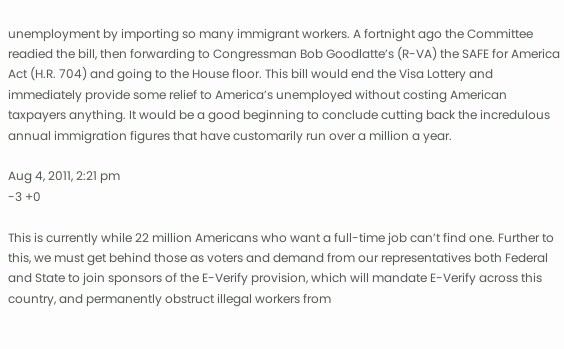unemployment by importing so many immigrant workers. A fortnight ago the Committee readied the bill, then forwarding to Congressman Bob Goodlatte’s (R-VA) the SAFE for America Act (H.R. 704) and going to the House floor. This bill would end the Visa Lottery and immediately provide some relief to America’s unemployed without costing American taxpayers anything. It would be a good beginning to conclude cutting back the incredulous annual immigration figures that have customarily run over a million a year.

Aug 4, 2011, 2:21 pm
-3 +0

This is currently while 22 million Americans who want a full-time job can’t find one. Further to this, we must get behind those as voters and demand from our representatives both Federal and State to join sponsors of the E-Verify provision, which will mandate E-Verify across this country, and permanently obstruct illegal workers from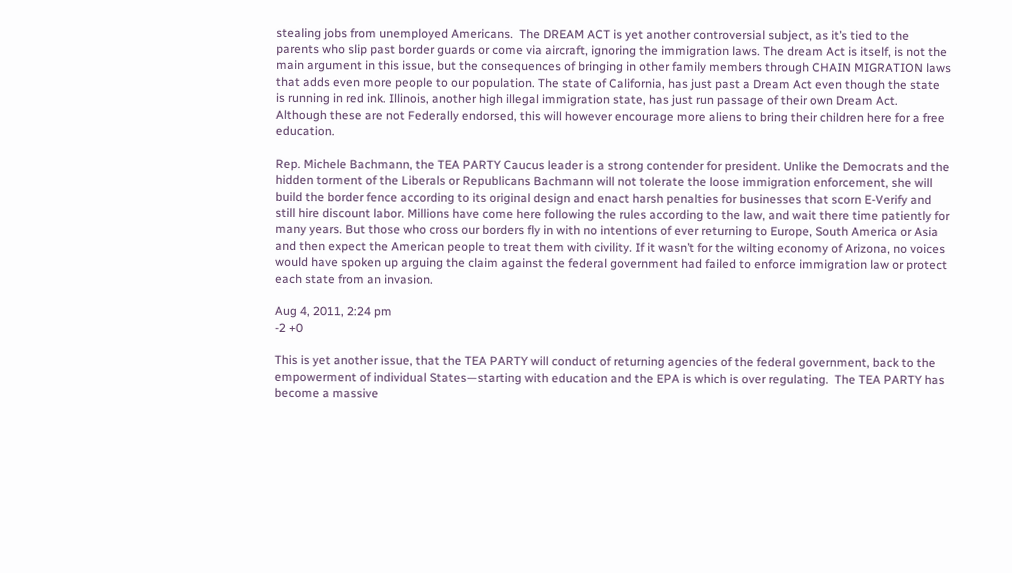stealing jobs from unemployed Americans.  The DREAM ACT is yet another controversial subject, as it’s tied to the parents who slip past border guards or come via aircraft, ignoring the immigration laws. The dream Act is itself, is not the main argument in this issue, but the consequences of bringing in other family members through CHAIN MIGRATION laws that adds even more people to our population. The state of California, has just past a Dream Act even though the state is running in red ink. Illinois, another high illegal immigration state, has just run passage of their own Dream Act. Although these are not Federally endorsed, this will however encourage more aliens to bring their children here for a free education.

Rep. Michele Bachmann, the TEA PARTY Caucus leader is a strong contender for president. Unlike the Democrats and the hidden torment of the Liberals or Republicans Bachmann will not tolerate the loose immigration enforcement, she will build the border fence according to its original design and enact harsh penalties for businesses that scorn E-Verify and still hire discount labor. Millions have come here following the rules according to the law, and wait there time patiently for many years. But those who cross our borders fly in with no intentions of ever returning to Europe, South America or Asia and then expect the American people to treat them with civility. If it wasn’t for the wilting economy of Arizona, no voices would have spoken up arguing the claim against the federal government had failed to enforce immigration law or protect each state from an invasion.

Aug 4, 2011, 2:24 pm
-2 +0

This is yet another issue, that the TEA PARTY will conduct of returning agencies of the federal government, back to the empowerment of individual States—starting with education and the EPA is which is over regulating.  The TEA PARTY has become a massive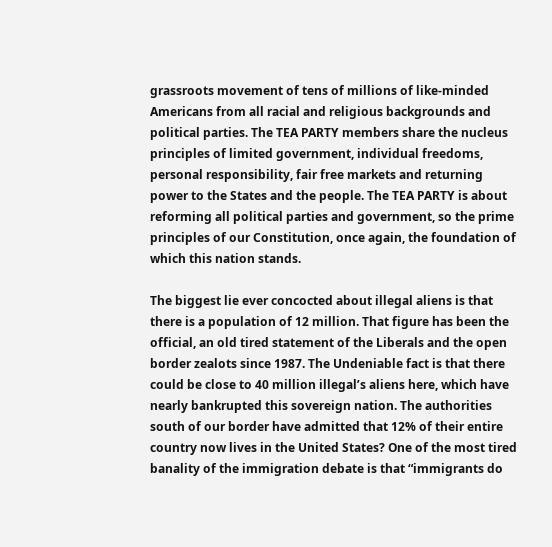grassroots movement of tens of millions of like-minded Americans from all racial and religious backgrounds and political parties. The TEA PARTY members share the nucleus principles of limited government, individual freedoms, personal responsibility, fair free markets and returning power to the States and the people. The TEA PARTY is about reforming all political parties and government, so the prime principles of our Constitution, once again, the foundation of which this nation stands.

The biggest lie ever concocted about illegal aliens is that there is a population of 12 million. That figure has been the official, an old tired statement of the Liberals and the open border zealots since 1987. The Undeniable fact is that there could be close to 40 million illegal’s aliens here, which have nearly bankrupted this sovereign nation. The authorities south of our border have admitted that 12% of their entire country now lives in the United States? One of the most tired banality of the immigration debate is that “immigrants do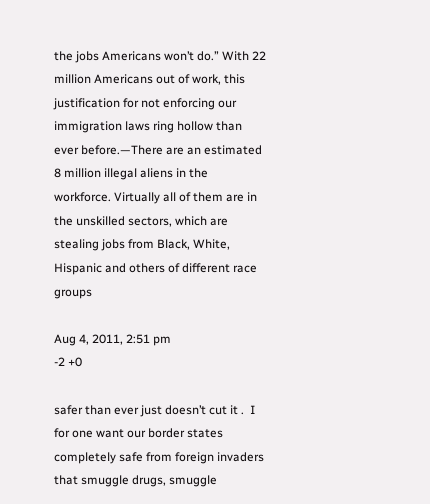the jobs Americans won’t do.” With 22 million Americans out of work, this justification for not enforcing our immigration laws ring hollow than ever before.—There are an estimated 8 million illegal aliens in the workforce. Virtually all of them are in the unskilled sectors, which are stealing jobs from Black, White, Hispanic and others of different race groups

Aug 4, 2011, 2:51 pm
-2 +0

safer than ever just doesn’t cut it .  I for one want our border states completely safe from foreign invaders that smuggle drugs, smuggle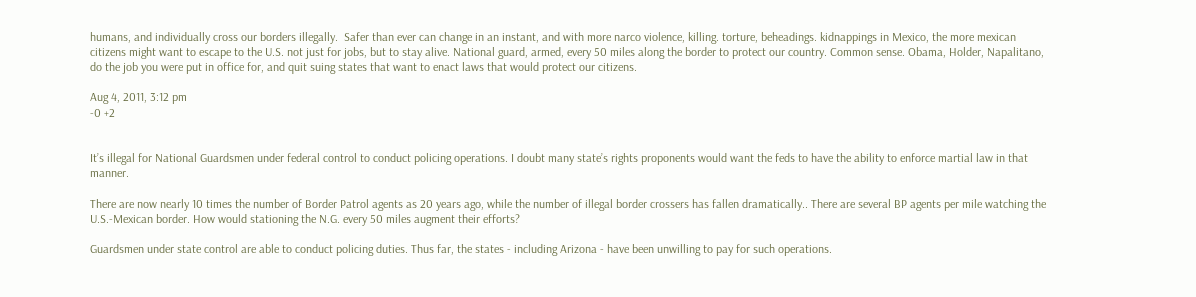humans, and individually cross our borders illegally.  Safer than ever can change in an instant, and with more narco violence, killing. torture, beheadings. kidnappings in Mexico, the more mexican citizens might want to escape to the U.S. not just for jobs, but to stay alive. National guard, armed, every 50 miles along the border to protect our country. Common sense. Obama, Holder, Napalitano, do the job you were put in office for, and quit suing states that want to enact laws that would protect our citizens.

Aug 4, 2011, 3:12 pm
-0 +2


It’s illegal for National Guardsmen under federal control to conduct policing operations. I doubt many state’s rights proponents would want the feds to have the ability to enforce martial law in that manner.

There are now nearly 10 times the number of Border Patrol agents as 20 years ago, while the number of illegal border crossers has fallen dramatically.. There are several BP agents per mile watching the U.S.-Mexican border. How would stationing the N.G. every 50 miles augment their efforts?

Guardsmen under state control are able to conduct policing duties. Thus far, the states - including Arizona - have been unwilling to pay for such operations.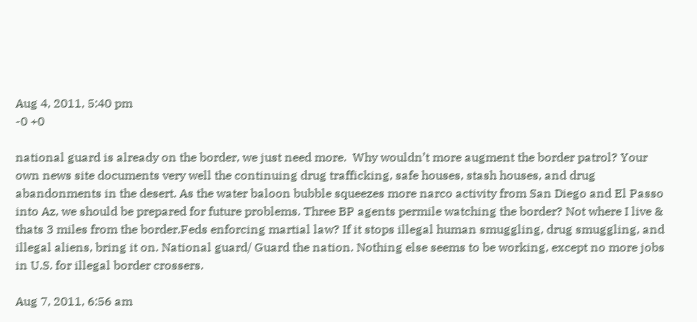Aug 4, 2011, 5:40 pm
-0 +0

national guard is already on the border, we just need more.  Why wouldn’t more augment the border patrol? Your own news site documents very well the continuing drug trafficking, safe houses, stash houses, and drug abandonments in the desert. As the water baloon bubble squeezes more narco activity from San Diego and El Passo into Az, we should be prepared for future problems. Three BP agents permile watching the border? Not where I live & thats 3 miles from the border.Feds enforcing martial law? If it stops illegal human smuggling, drug smuggling, and illegal aliens, bring it on. National guard/ Guard the nation. Nothing else seems to be working, except no more jobs in U.S. for illegal border crossers.

Aug 7, 2011, 6:56 am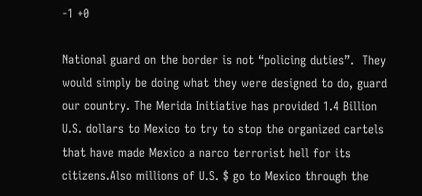-1 +0

National guard on the border is not “policing duties”.  They would simply be doing what they were designed to do, guard our country. The Merida Initiative has provided 1.4 Billion U.S. dollars to Mexico to try to stop the organized cartels that have made Mexico a narco terrorist hell for its citizens.Also millions of U.S. $ go to Mexico through the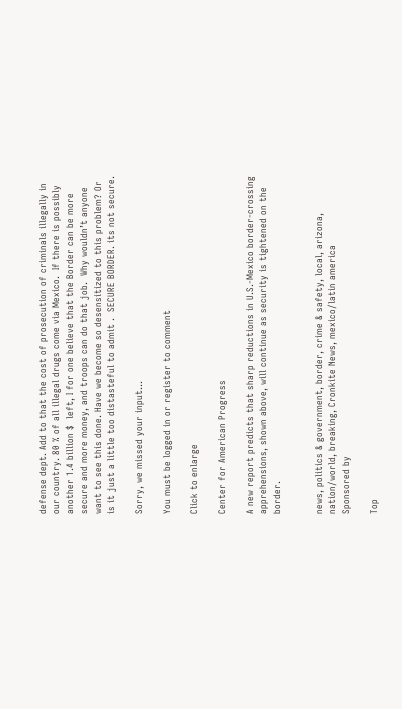defense dept. Add to that the cost of prosecution of criminals illegally in our country. 80 % of all illegal drugs come via Mexico.  If there is possibly another 1.4 billion $  left, I for one believe that the Border can be more secure and more money, and troops can do that job.  Why wouldn’t anyone want to see this done. Have we become so desensitized to this problem? Or is it just a little too distasteful to admit .  SECURE BORDER. its not secure.

Sorry, we missed your input...

You must be logged in or register to comment

Click to enlarge

Center for American Progress

A new report predicts that sharp reductions in U.S.-Mexico border-crossing apprehensions, shown above, will continue as security is tightened on the border.


news, politics & government, border, crime & safety, local, arizona, nation/world, breaking, Cronkite News, mexico/latin america
Sponsored by

Top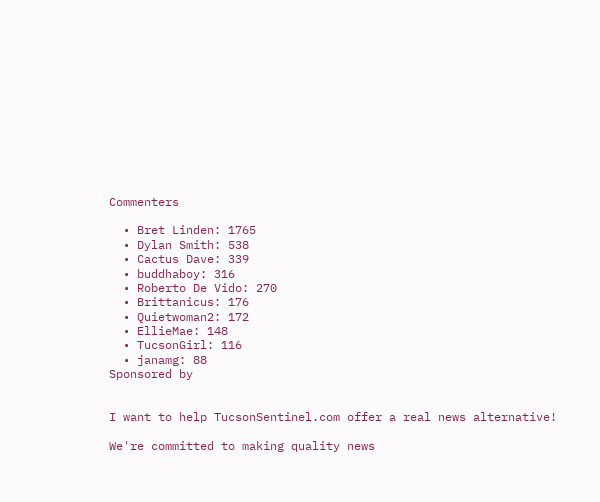Commenters

  • Bret Linden: 1765
  • Dylan Smith: 538
  • Cactus Dave: 339
  • buddhaboy: 316
  • Roberto De Vido: 270
  • Brittanicus: 176
  • Quietwoman2: 172
  • EllieMae: 148
  • TucsonGirl: 116
  • janamg: 88
Sponsored by


I want to help TucsonSentinel.com offer a real news alternative!

We're committed to making quality news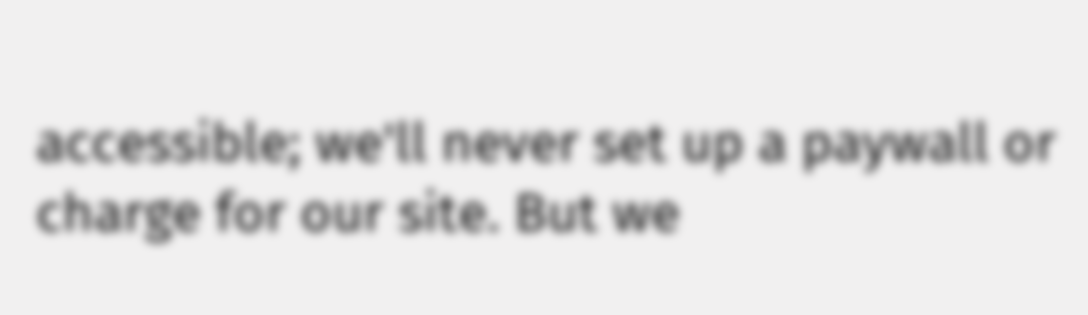accessible; we'll never set up a paywall or charge for our site. But we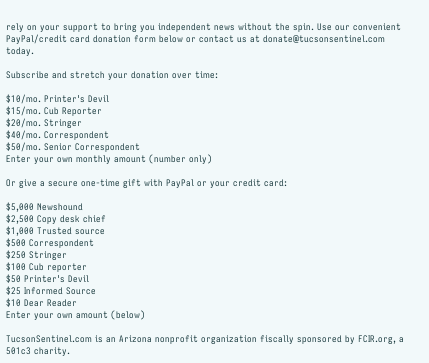rely on your support to bring you independent news without the spin. Use our convenient PayPal/credit card donation form below or contact us at donate@tucsonsentinel.com today.

Subscribe and stretch your donation over time:

$10/mo. Printer's Devil
$15/mo. Cub Reporter
$20/mo. Stringer
$40/mo. Correspondent
$50/mo. Senior Correspondent
Enter your own monthly amount (number only)

Or give a secure one-time gift with PayPal or your credit card:

$5,000 Newshound
$2,500 Copy desk chief
$1,000 Trusted source
$500 Correspondent
$250 Stringer
$100 Cub reporter
$50 Printer's Devil
$25 Informed Source
$10 Dear Reader
Enter your own amount (below)

TucsonSentinel.com is an Arizona nonprofit organization fiscally sponsored by FCIR.org, a 501c3 charity.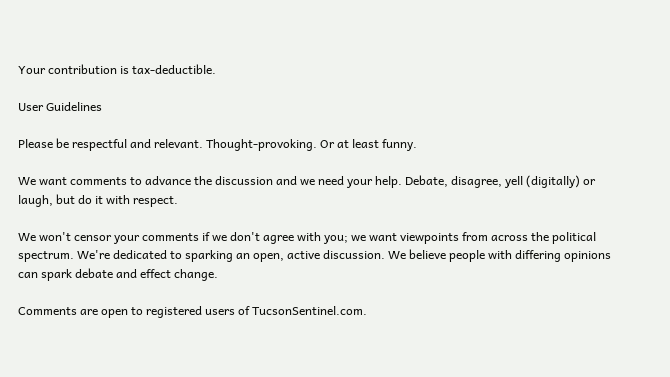Your contribution is tax-deductible.

User Guidelines

Please be respectful and relevant. Thought-provoking. Or at least funny.

We want comments to advance the discussion and we need your help. Debate, disagree, yell (digitally) or laugh, but do it with respect.

We won't censor your comments if we don't agree with you; we want viewpoints from across the political spectrum. We're dedicated to sparking an open, active discussion. We believe people with differing opinions can spark debate and effect change.

Comments are open to registered users of TucsonSentinel.com.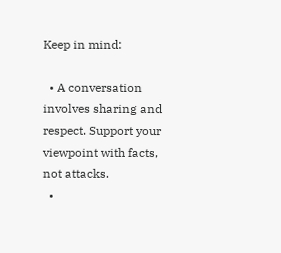Keep in mind:

  • A conversation involves sharing and respect. Support your viewpoint with facts, not attacks.
  •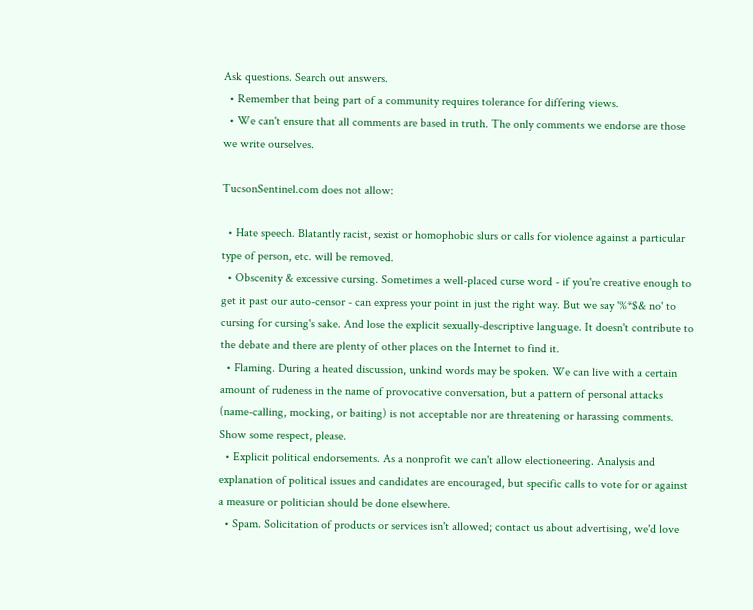Ask questions. Search out answers.
  • Remember that being part of a community requires tolerance for differing views.
  • We can't ensure that all comments are based in truth. The only comments we endorse are those we write ourselves.

TucsonSentinel.com does not allow:

  • Hate speech. Blatantly racist, sexist or homophobic slurs or calls for violence against a particular type of person, etc. will be removed.
  • Obscenity & excessive cursing. Sometimes a well-placed curse word - if you're creative enough to get it past our auto-censor - can express your point in just the right way. But we say '%*$& no' to cursing for cursing's sake. And lose the explicit sexually-descriptive language. It doesn't contribute to the debate and there are plenty of other places on the Internet to find it.
  • Flaming. During a heated discussion, unkind words may be spoken. We can live with a certain amount of rudeness in the name of provocative conversation, but a pattern of personal attacks (name-calling, mocking, or baiting) is not acceptable nor are threatening or harassing comments. Show some respect, please.
  • Explicit political endorsements. As a nonprofit we can't allow electioneering. Analysis and explanation of political issues and candidates are encouraged, but specific calls to vote for or against a measure or politician should be done elsewhere.
  • Spam. Solicitation of products or services isn't allowed; contact us about advertising, we'd love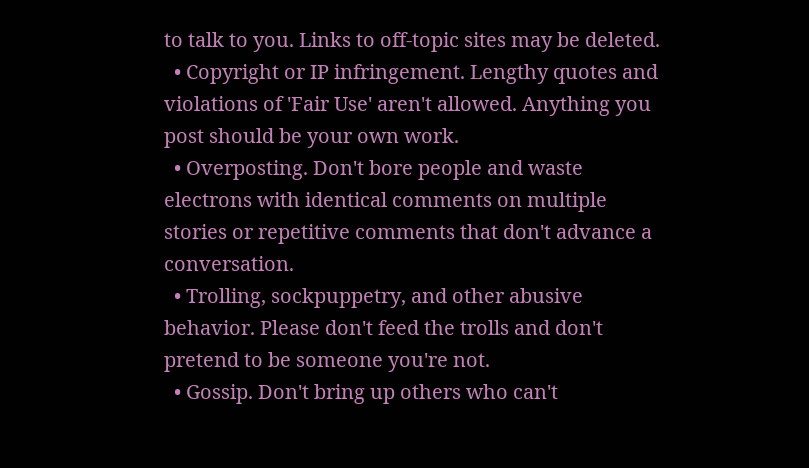to talk to you. Links to off-topic sites may be deleted.
  • Copyright or IP infringement. Lengthy quotes and violations of 'Fair Use' aren't allowed. Anything you post should be your own work.
  • Overposting. Don't bore people and waste electrons with identical comments on multiple stories or repetitive comments that don't advance a conversation.
  • Trolling, sockpuppetry, and other abusive behavior. Please don't feed the trolls and don't pretend to be someone you're not.
  • Gossip. Don't bring up others who can't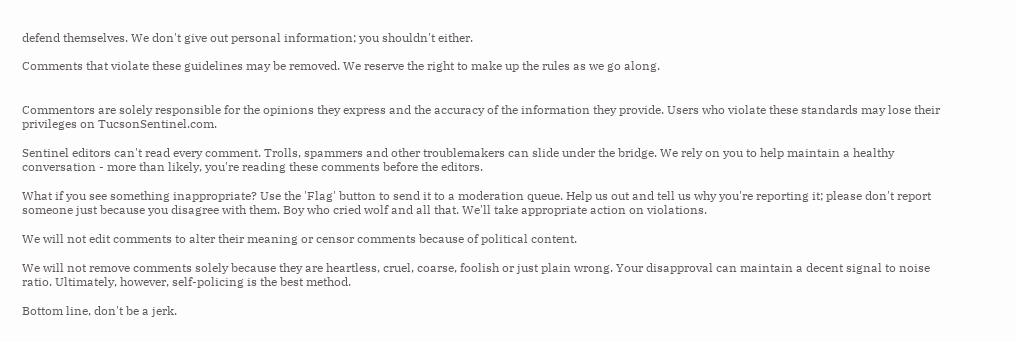defend themselves. We don't give out personal information; you shouldn't either.

Comments that violate these guidelines may be removed. We reserve the right to make up the rules as we go along.


Commentors are solely responsible for the opinions they express and the accuracy of the information they provide. Users who violate these standards may lose their privileges on TucsonSentinel.com.

Sentinel editors can't read every comment. Trolls, spammers and other troublemakers can slide under the bridge. We rely on you to help maintain a healthy conversation - more than likely, you're reading these comments before the editors.

What if you see something inappropriate? Use the 'Flag' button to send it to a moderation queue. Help us out and tell us why you're reporting it; please don't report someone just because you disagree with them. Boy who cried wolf and all that. We'll take appropriate action on violations.

We will not edit comments to alter their meaning or censor comments because of political content.

We will not remove comments solely because they are heartless, cruel, coarse, foolish or just plain wrong. Your disapproval can maintain a decent signal to noise ratio. Ultimately, however, self-policing is the best method.

Bottom line, don't be a jerk.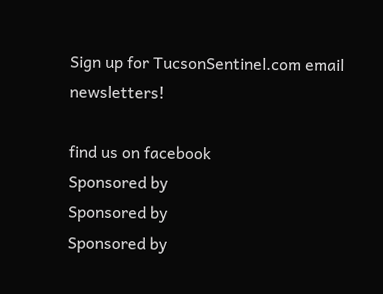Sign up for TucsonSentinel.com email newsletters!

find us on facebook
Sponsored by
Sponsored by
Sponsored by